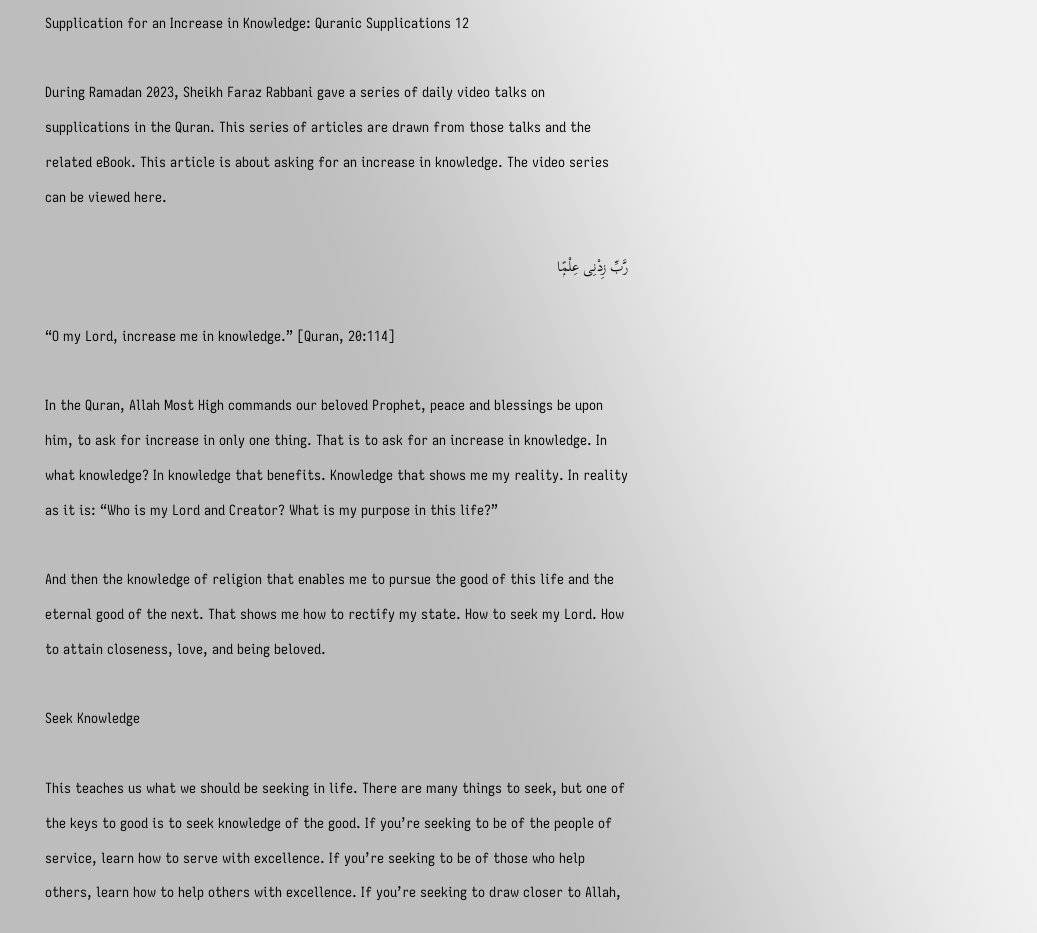Supplication for an Increase in Knowledge: Quranic Supplications 12

During Ramadan 2023, Sheikh Faraz Rabbani gave a series of daily video talks on supplications in the Quran. This series of articles are drawn from those talks and the related eBook. This article is about asking for an increase in knowledge. The video series can be viewed here.

رَّبِّ زِدْنِى عِلْمًۭا

“O my Lord, increase me in knowledge.” [Quran, 20:114]

In the Quran, Allah Most High commands our beloved Prophet, peace and blessings be upon him, to ask for increase in only one thing. That is to ask for an increase in knowledge. In what knowledge? In knowledge that benefits. Knowledge that shows me my reality. In reality as it is: “Who is my Lord and Creator? What is my purpose in this life?”

And then the knowledge of religion that enables me to pursue the good of this life and the eternal good of the next. That shows me how to rectify my state. How to seek my Lord. How to attain closeness, love, and being beloved.

Seek Knowledge

This teaches us what we should be seeking in life. There are many things to seek, but one of the keys to good is to seek knowledge of the good. If you’re seeking to be of the people of service, learn how to serve with excellence. If you’re seeking to be of those who help others, learn how to help others with excellence. If you’re seeking to draw closer to Allah,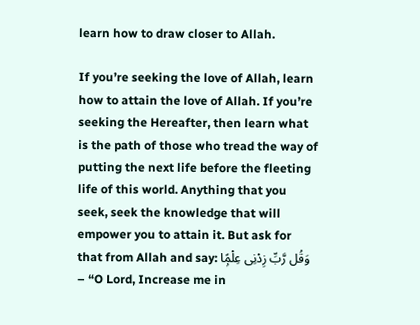learn how to draw closer to Allah.

If you’re seeking the love of Allah, learn how to attain the love of Allah. If you’re seeking the Hereafter, then learn what is the path of those who tread the way of putting the next life before the fleeting life of this world. Anything that you seek, seek the knowledge that will empower you to attain it. But ask for that from Allah and say: وَقُل رَّبِّ زِدْنِى عِلْمًۭا – “O Lord, Increase me in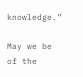knowledge.”

May we be of the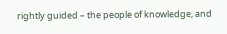rightly guided – the people of knowledge, and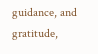guidance, and gratitude,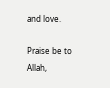and love.

Praise be to Allah,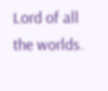Lord of all the worlds.